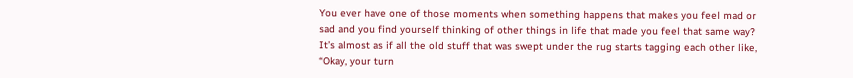You ever have one of those moments when something happens that makes you feel mad or sad and you find yourself thinking of other things in life that made you feel that same way? It’s almost as if all the old stuff that was swept under the rug starts tagging each other like, “Okay, your turn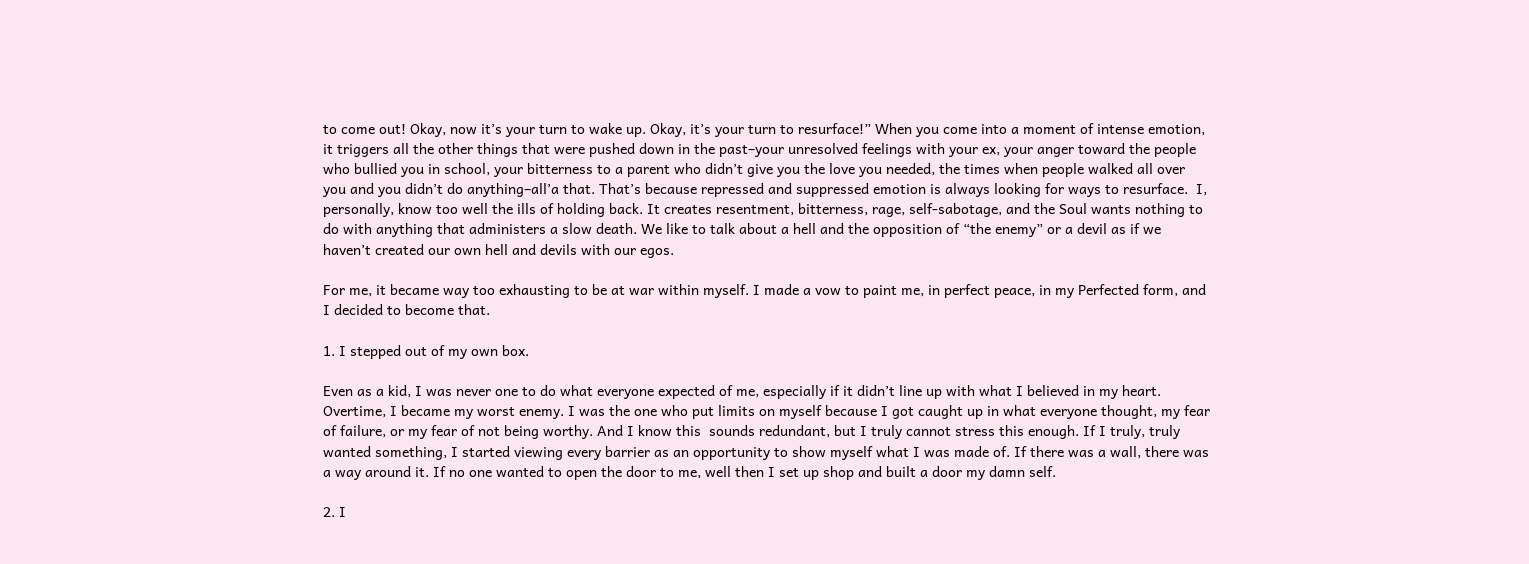to come out! Okay, now it’s your turn to wake up. Okay, it’s your turn to resurface!” When you come into a moment of intense emotion, it triggers all the other things that were pushed down in the past–your unresolved feelings with your ex, your anger toward the people who bullied you in school, your bitterness to a parent who didn’t give you the love you needed, the times when people walked all over you and you didn’t do anything–all’a that. That’s because repressed and suppressed emotion is always looking for ways to resurface.  I, personally, know too well the ills of holding back. It creates resentment, bitterness, rage, self-sabotage, and the Soul wants nothing to do with anything that administers a slow death. We like to talk about a hell and the opposition of “the enemy” or a devil as if we haven’t created our own hell and devils with our egos.

For me, it became way too exhausting to be at war within myself. I made a vow to paint me, in perfect peace, in my Perfected form, and I decided to become that.

1. I stepped out of my own box.

Even as a kid, I was never one to do what everyone expected of me, especially if it didn’t line up with what I believed in my heart. Overtime, I became my worst enemy. I was the one who put limits on myself because I got caught up in what everyone thought, my fear of failure, or my fear of not being worthy. And I know this  sounds redundant, but I truly cannot stress this enough. If I truly, truly wanted something, I started viewing every barrier as an opportunity to show myself what I was made of. If there was a wall, there was a way around it. If no one wanted to open the door to me, well then I set up shop and built a door my damn self.

2. I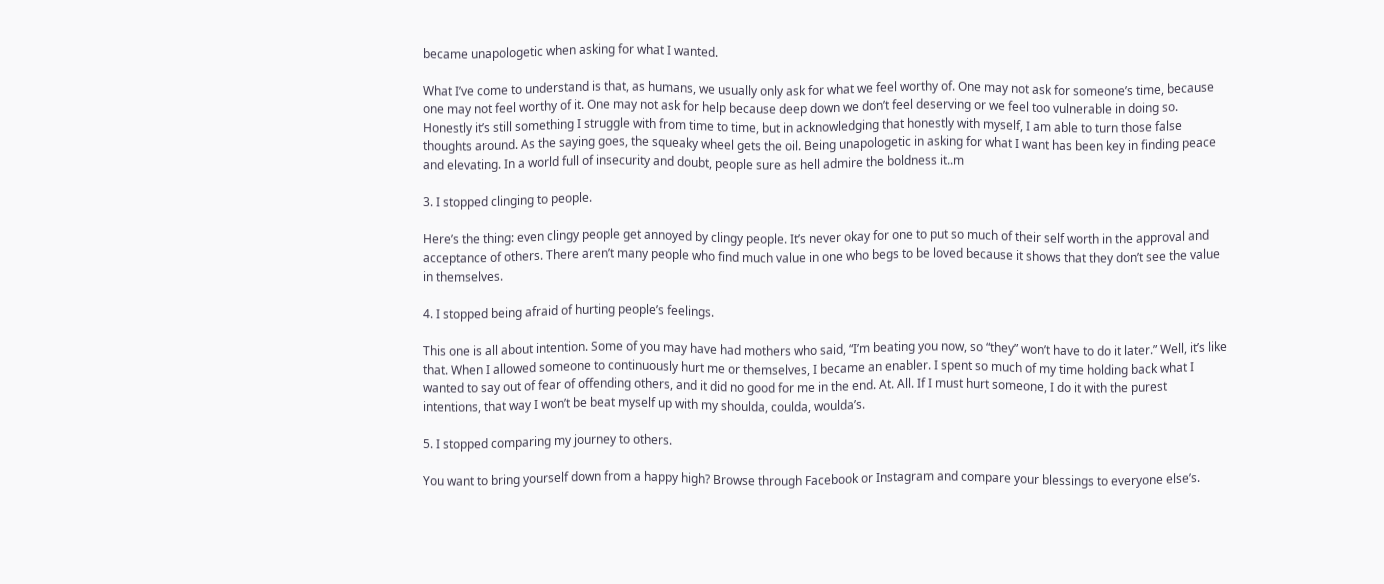became unapologetic when asking for what I wanted.

What I’ve come to understand is that, as humans, we usually only ask for what we feel worthy of. One may not ask for someone’s time, because one may not feel worthy of it. One may not ask for help because deep down we don’t feel deserving or we feel too vulnerable in doing so. Honestly it’s still something I struggle with from time to time, but in acknowledging that honestly with myself, I am able to turn those false thoughts around. As the saying goes, the squeaky wheel gets the oil. Being unapologetic in asking for what I want has been key in finding peace and elevating. In a world full of insecurity and doubt, people sure as hell admire the boldness it..m

3. I stopped clinging to people.

Here’s the thing: even clingy people get annoyed by clingy people. It’s never okay for one to put so much of their self worth in the approval and acceptance of others. There aren’t many people who find much value in one who begs to be loved because it shows that they don’t see the value in themselves.

4. I stopped being afraid of hurting people’s feelings.

This one is all about intention. Some of you may have had mothers who said, “I’m beating you now, so “they” won’t have to do it later.” Well, it’s like that. When I allowed someone to continuously hurt me or themselves, I became an enabler. I spent so much of my time holding back what I wanted to say out of fear of offending others, and it did no good for me in the end. At. All. If I must hurt someone, I do it with the purest intentions, that way I won’t be beat myself up with my shoulda, coulda, woulda’s.

5. I stopped comparing my journey to others.

You want to bring yourself down from a happy high? Browse through Facebook or Instagram and compare your blessings to everyone else’s.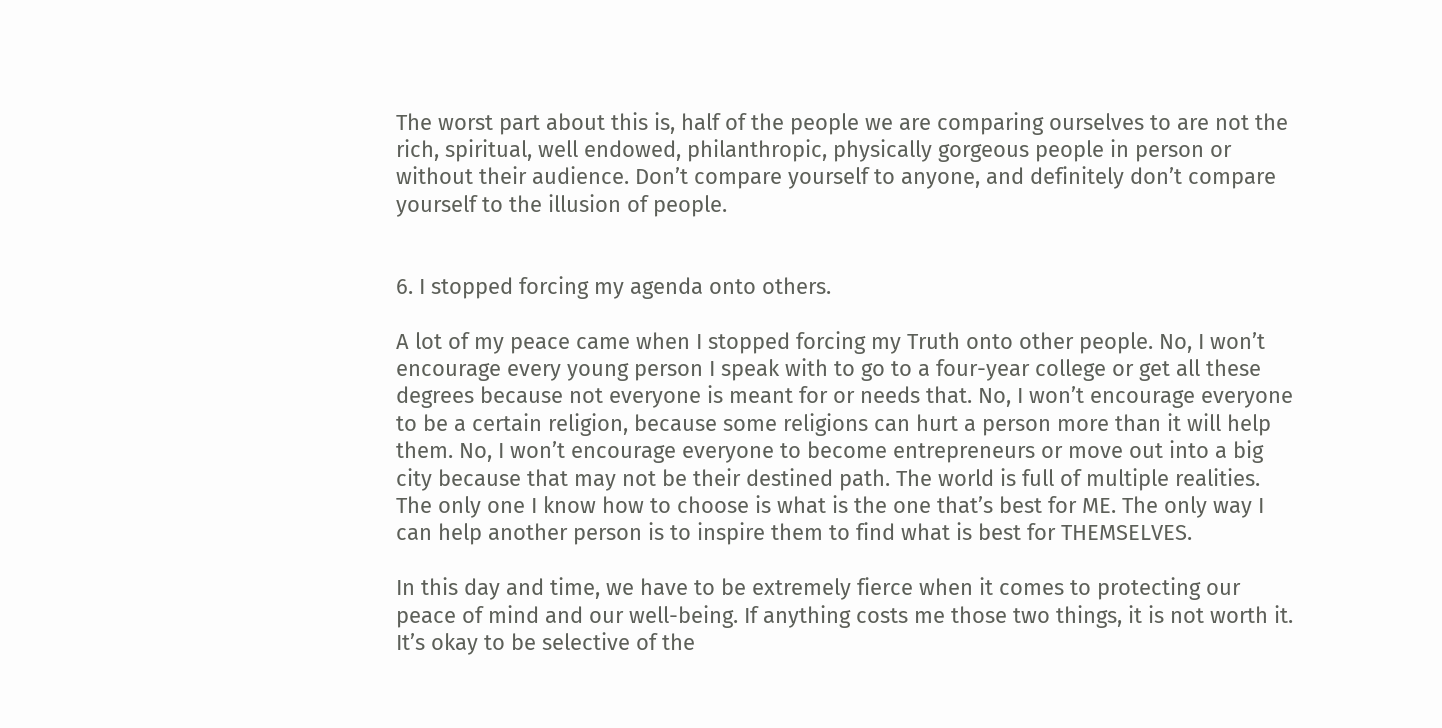The worst part about this is, half of the people we are comparing ourselves to are not the rich, spiritual, well endowed, philanthropic, physically gorgeous people in person or without their audience. Don’t compare yourself to anyone, and definitely don’t compare yourself to the illusion of people.


6. I stopped forcing my agenda onto others.

A lot of my peace came when I stopped forcing my Truth onto other people. No, I won’t encourage every young person I speak with to go to a four-year college or get all these degrees because not everyone is meant for or needs that. No, I won’t encourage everyone to be a certain religion, because some religions can hurt a person more than it will help them. No, I won’t encourage everyone to become entrepreneurs or move out into a big city because that may not be their destined path. The world is full of multiple realities. The only one I know how to choose is what is the one that’s best for ME. The only way I can help another person is to inspire them to find what is best for THEMSELVES.

In this day and time, we have to be extremely fierce when it comes to protecting our peace of mind and our well-being. If anything costs me those two things, it is not worth it. It’s okay to be selective of the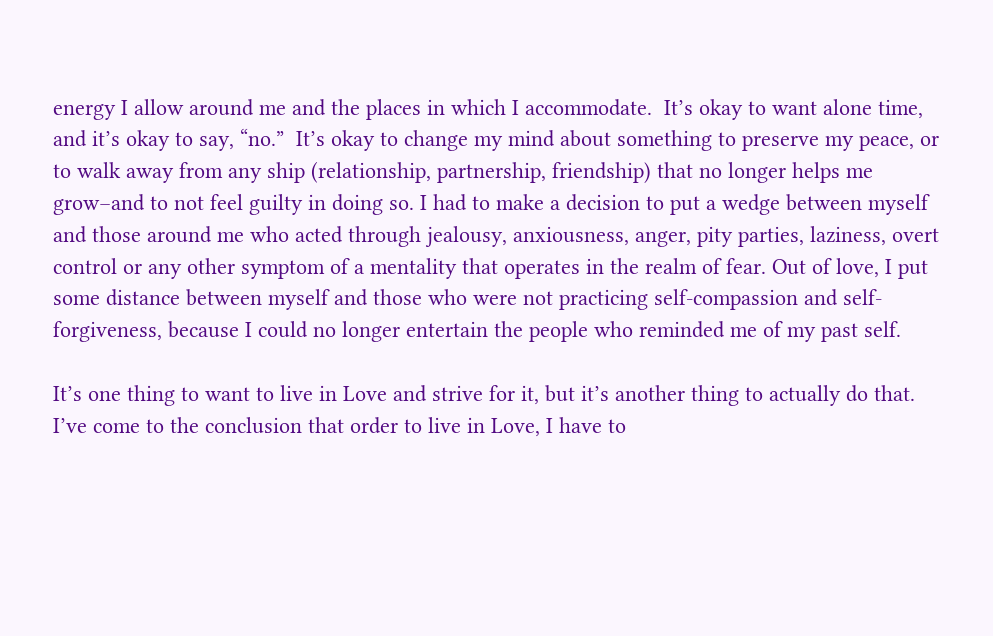energy I allow around me and the places in which I accommodate.  It’s okay to want alone time, and it’s okay to say, “no.”  It’s okay to change my mind about something to preserve my peace, or to walk away from any ship (relationship, partnership, friendship) that no longer helps me grow–and to not feel guilty in doing so. I had to make a decision to put a wedge between myself and those around me who acted through jealousy, anxiousness, anger, pity parties, laziness, overt control or any other symptom of a mentality that operates in the realm of fear. Out of love, I put some distance between myself and those who were not practicing self-compassion and self-forgiveness, because I could no longer entertain the people who reminded me of my past self.

It’s one thing to want to live in Love and strive for it, but it’s another thing to actually do that. I’ve come to the conclusion that order to live in Love, I have to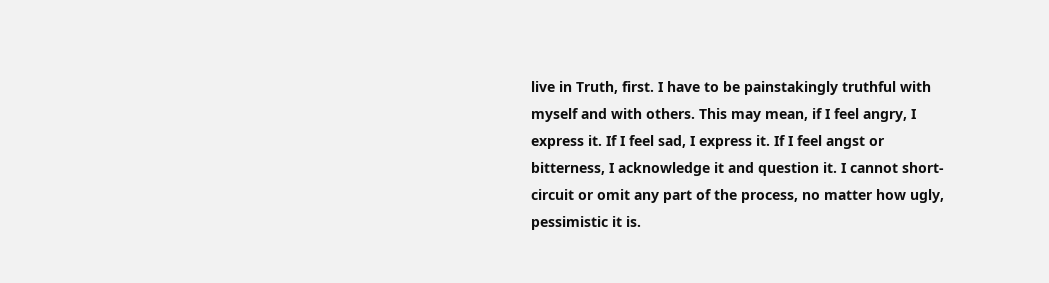live in Truth, first. I have to be painstakingly truthful with myself and with others. This may mean, if I feel angry, I express it. If I feel sad, I express it. If I feel angst or bitterness, I acknowledge it and question it. I cannot short-circuit or omit any part of the process, no matter how ugly, pessimistic it is.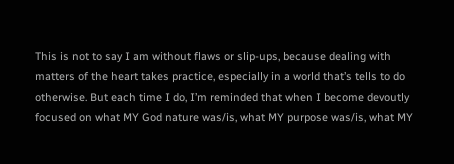This is not to say I am without flaws or slip-ups, because dealing with matters of the heart takes practice, especially in a world that’s tells to do otherwise. But each time I do, I’m reminded that when I become devoutly focused on what MY God nature was/is, what MY purpose was/is, what MY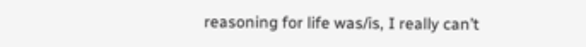reasoning for life was/is, I really can’t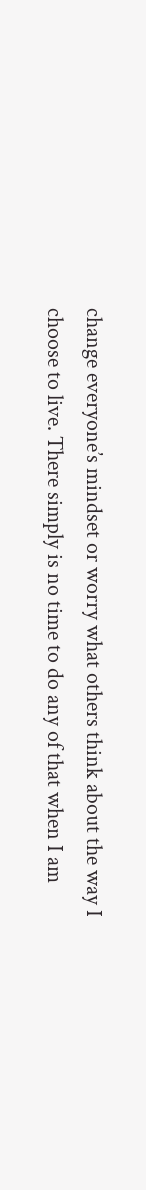change everyone’s mindset or worry what others think about the way I choose to live. There simply is no time to do any of that when I am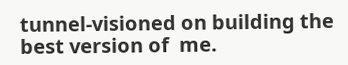tunnel-visioned on building the best version of  me.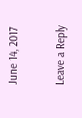June 14, 2017

Leave a Reply